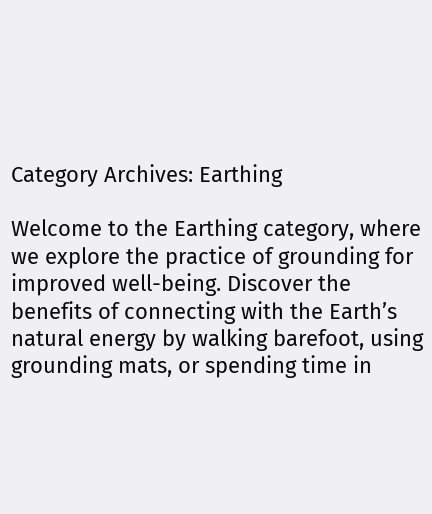Category Archives: Earthing

Welcome to the Earthing category, where we explore the practice of grounding for improved well-being. Discover the benefits of connecting with the Earth’s natural energy by walking barefoot, using grounding mats, or spending time in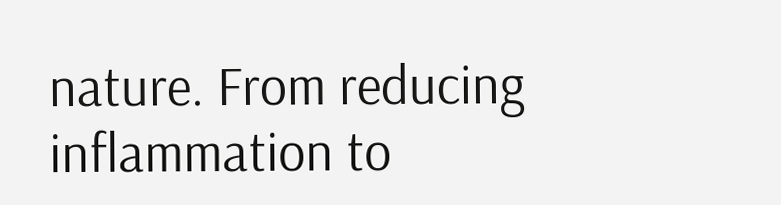nature. From reducing inflammation to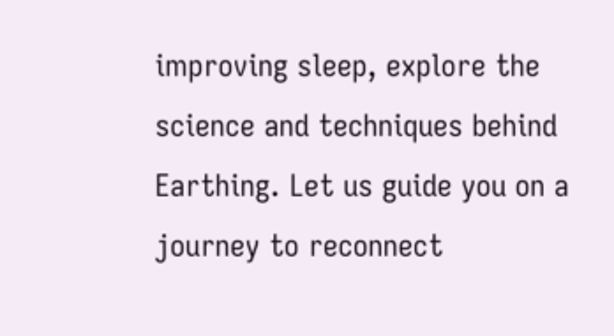improving sleep, explore the science and techniques behind Earthing. Let us guide you on a journey to reconnect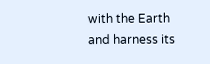with the Earth and harness its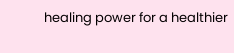healing power for a healthier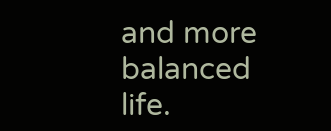and more balanced life.